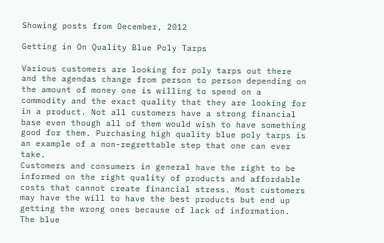Showing posts from December, 2012

Getting in On Quality Blue Poly Tarps

Various customers are looking for poly tarps out there and the agendas change from person to person depending on the amount of money one is willing to spend on a commodity and the exact quality that they are looking for in a product. Not all customers have a strong financial base even though all of them would wish to have something good for them. Purchasing high quality blue poly tarps is an example of a non-regrettable step that one can ever take.
Customers and consumers in general have the right to be informed on the right quality of products and affordable costs that cannot create financial stress. Most customers may have the will to have the best products but end up getting the wrong ones because of lack of information. The blue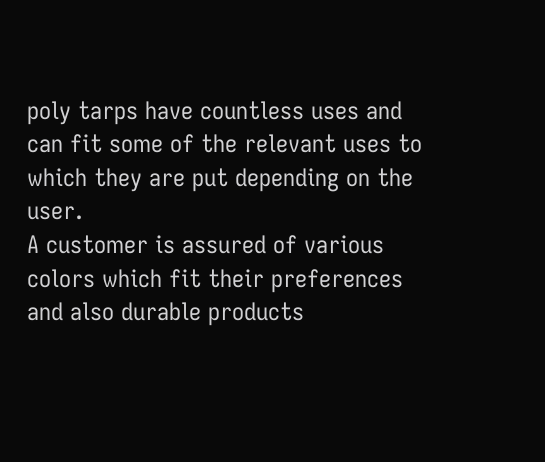poly tarps have countless uses and can fit some of the relevant uses to which they are put depending on the user.
A customer is assured of various colors which fit their preferences and also durable products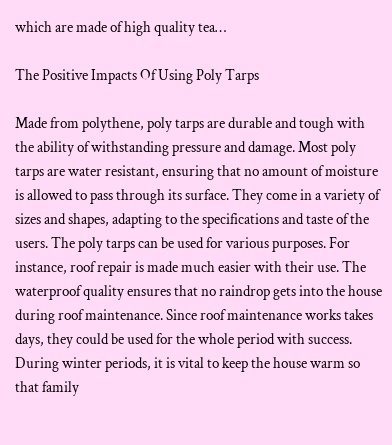which are made of high quality tea…

The Positive Impacts Of Using Poly Tarps

Made from polythene, poly tarps are durable and tough with the ability of withstanding pressure and damage. Most poly tarps are water resistant, ensuring that no amount of moisture is allowed to pass through its surface. They come in a variety of sizes and shapes, adapting to the specifications and taste of the users. The poly tarps can be used for various purposes. For instance, roof repair is made much easier with their use. The waterproof quality ensures that no raindrop gets into the house during roof maintenance. Since roof maintenance works takes days, they could be used for the whole period with success.
During winter periods, it is vital to keep the house warm so that family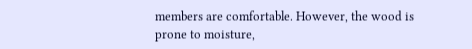members are comfortable. However, the wood is prone to moisture,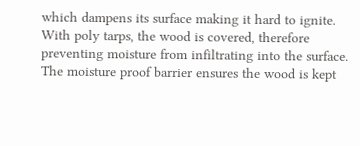which dampens its surface making it hard to ignite. With poly tarps, the wood is covered, therefore preventing moisture from infiltrating into the surface. The moisture proof barrier ensures the wood is kept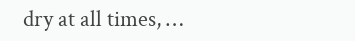dry at all times, …